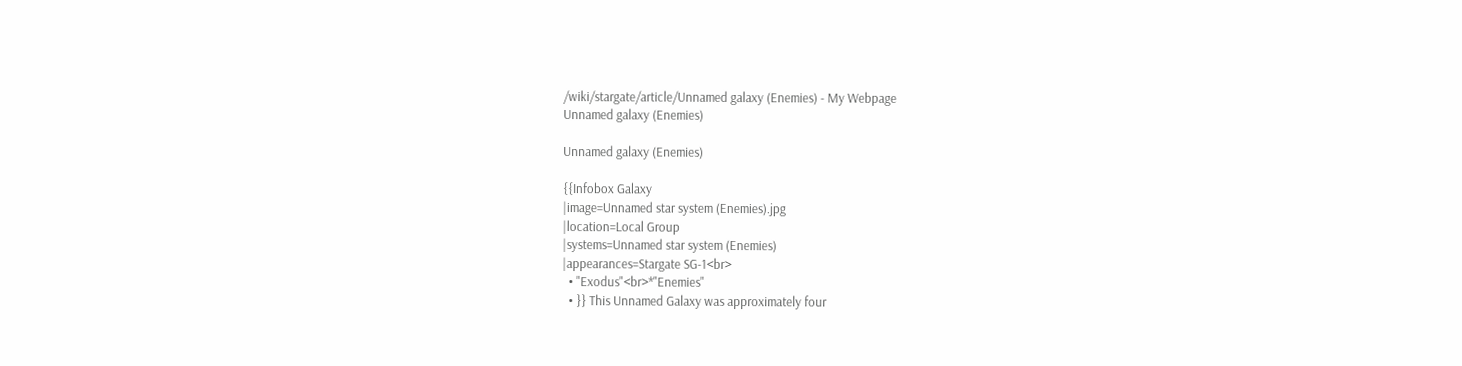/wiki/stargate/article/Unnamed galaxy (Enemies) - My Webpage
Unnamed galaxy (Enemies)

Unnamed galaxy (Enemies)

{{Infobox Galaxy
|image=Unnamed star system (Enemies).jpg
|location=Local Group
|systems=Unnamed star system (Enemies)
|appearances=Stargate SG-1<br>
  • "Exodus"<br>*"Enemies"
  • }} This Unnamed Galaxy was approximately four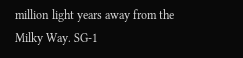million light years away from the Milky Way. SG-1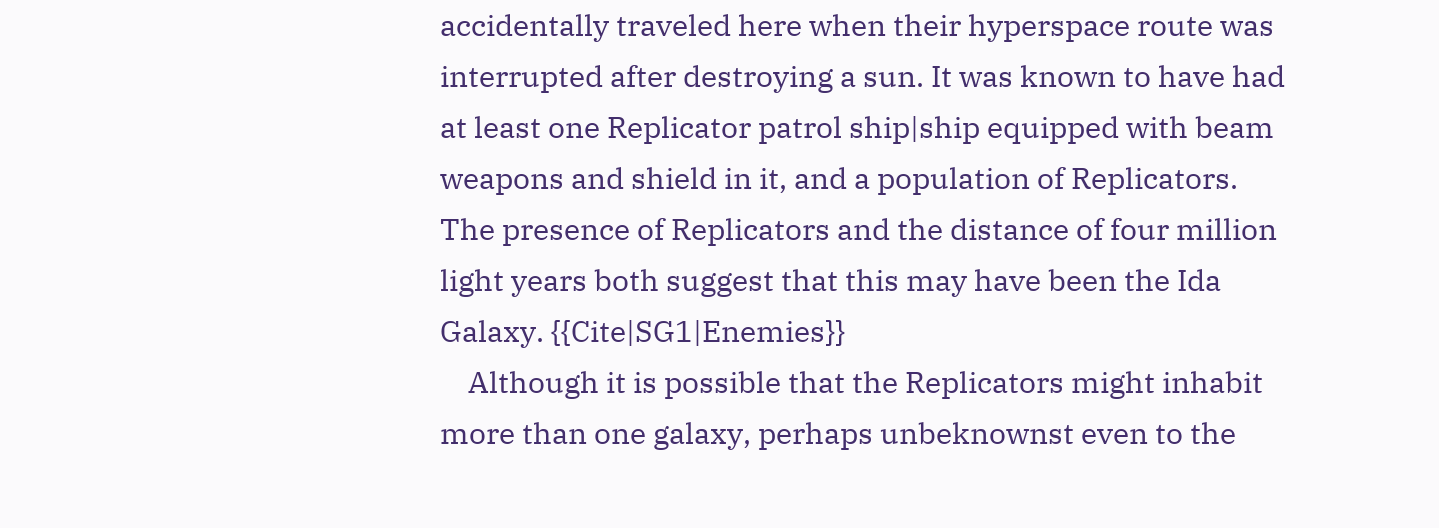accidentally traveled here when their hyperspace route was interrupted after destroying a sun. It was known to have had at least one Replicator patrol ship|ship equipped with beam weapons and shield in it, and a population of Replicators. The presence of Replicators and the distance of four million light years both suggest that this may have been the Ida Galaxy. {{Cite|SG1|Enemies}}
    Although it is possible that the Replicators might inhabit more than one galaxy, perhaps unbeknownst even to the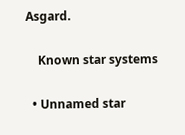Asgard.

    Known star systems

  • Unnamed star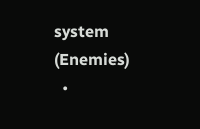system (Enemies)
  •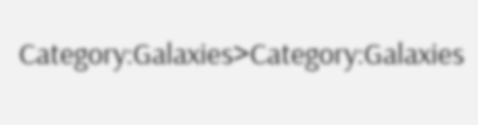Category:Galaxies>Category:Galaxies